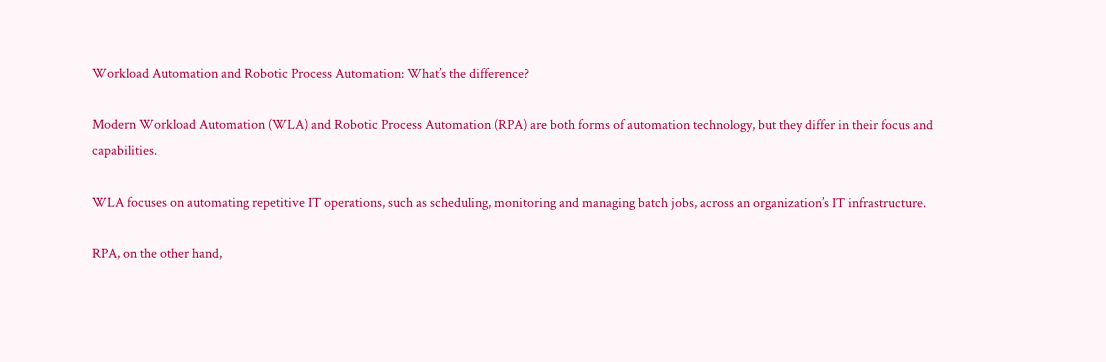Workload Automation and Robotic Process Automation: What’s the difference?

Modern Workload Automation (WLA) and Robotic Process Automation (RPA) are both forms of automation technology, but they differ in their focus and capabilities.

WLA focuses on automating repetitive IT operations, such as scheduling, monitoring and managing batch jobs, across an organization’s IT infrastructure.

RPA, on the other hand,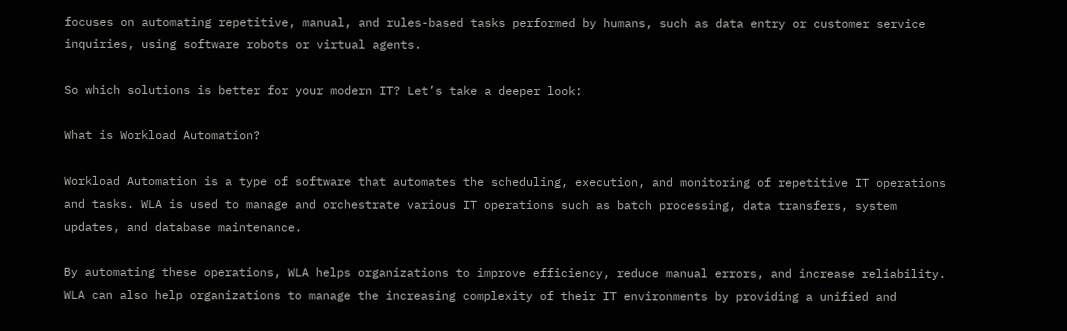focuses on automating repetitive, manual, and rules-based tasks performed by humans, such as data entry or customer service inquiries, using software robots or virtual agents.

So which solutions is better for your modern IT? Let’s take a deeper look:

What is Workload Automation?

Workload Automation is a type of software that automates the scheduling, execution, and monitoring of repetitive IT operations and tasks. WLA is used to manage and orchestrate various IT operations such as batch processing, data transfers, system updates, and database maintenance.

By automating these operations, WLA helps organizations to improve efficiency, reduce manual errors, and increase reliability. WLA can also help organizations to manage the increasing complexity of their IT environments by providing a unified and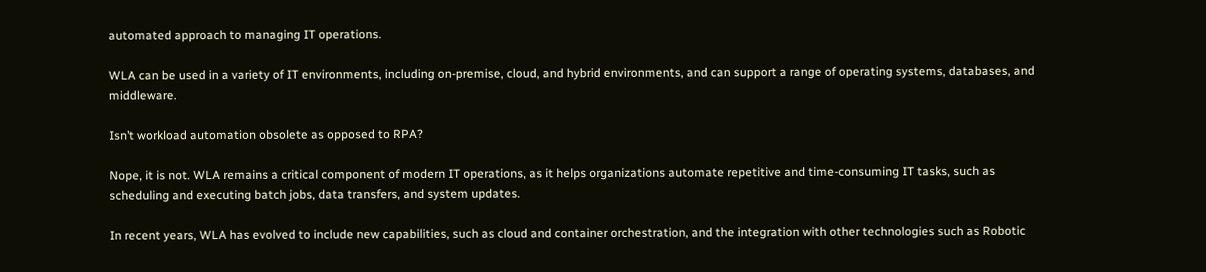automated approach to managing IT operations.

WLA can be used in a variety of IT environments, including on-premise, cloud, and hybrid environments, and can support a range of operating systems, databases, and middleware.

Isn’t workload automation obsolete as opposed to RPA?

Nope, it is not. WLA remains a critical component of modern IT operations, as it helps organizations automate repetitive and time-consuming IT tasks, such as scheduling and executing batch jobs, data transfers, and system updates.

In recent years, WLA has evolved to include new capabilities, such as cloud and container orchestration, and the integration with other technologies such as Robotic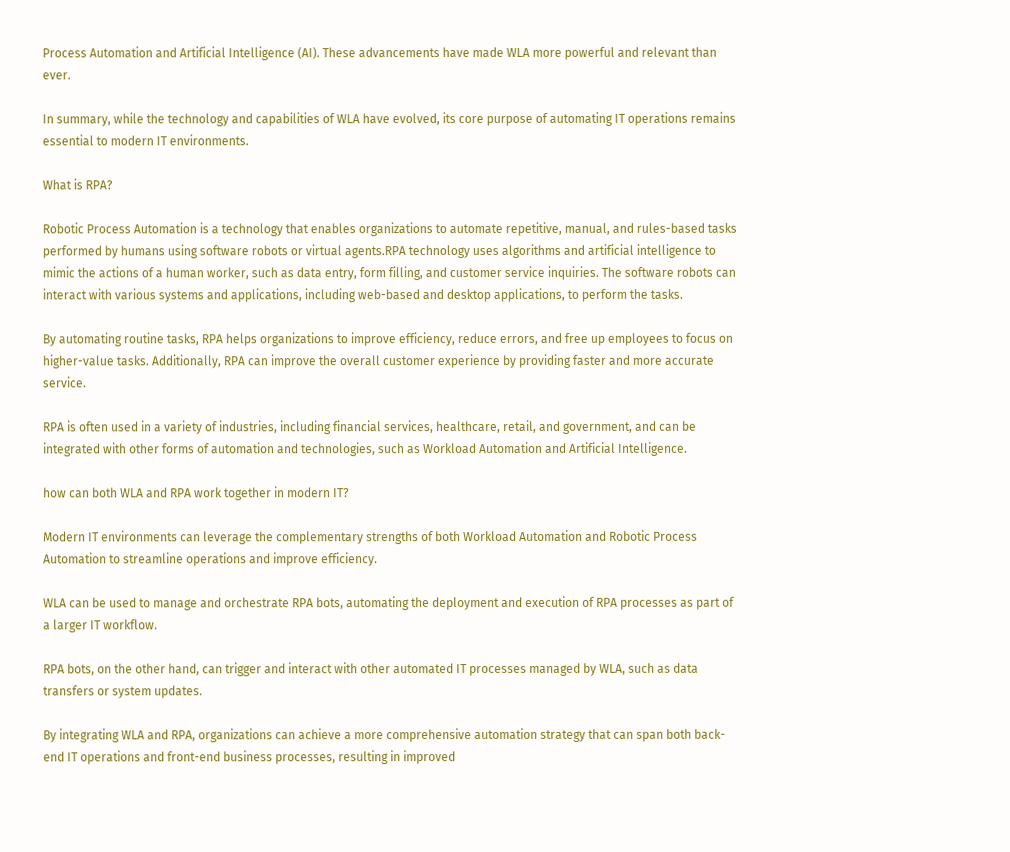Process Automation and Artificial Intelligence (AI). These advancements have made WLA more powerful and relevant than ever.

In summary, while the technology and capabilities of WLA have evolved, its core purpose of automating IT operations remains essential to modern IT environments.

What is RPA?

Robotic Process Automation is a technology that enables organizations to automate repetitive, manual, and rules-based tasks performed by humans using software robots or virtual agents.RPA technology uses algorithms and artificial intelligence to mimic the actions of a human worker, such as data entry, form filling, and customer service inquiries. The software robots can interact with various systems and applications, including web-based and desktop applications, to perform the tasks.

By automating routine tasks, RPA helps organizations to improve efficiency, reduce errors, and free up employees to focus on higher-value tasks. Additionally, RPA can improve the overall customer experience by providing faster and more accurate service.

RPA is often used in a variety of industries, including financial services, healthcare, retail, and government, and can be integrated with other forms of automation and technologies, such as Workload Automation and Artificial Intelligence.

how can both WLA and RPA work together in modern IT?

Modern IT environments can leverage the complementary strengths of both Workload Automation and Robotic Process Automation to streamline operations and improve efficiency.

WLA can be used to manage and orchestrate RPA bots, automating the deployment and execution of RPA processes as part of a larger IT workflow.

RPA bots, on the other hand, can trigger and interact with other automated IT processes managed by WLA, such as data transfers or system updates.

By integrating WLA and RPA, organizations can achieve a more comprehensive automation strategy that can span both back-end IT operations and front-end business processes, resulting in improved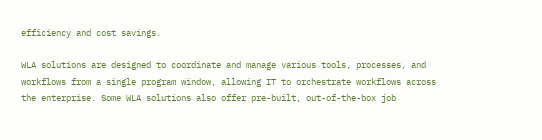efficiency and cost savings.

WLA solutions are designed to coordinate and manage various tools, processes, and workflows from a single program window, allowing IT to orchestrate workflows across the enterprise. Some WLA solutions also offer pre-built, out-of-the-box job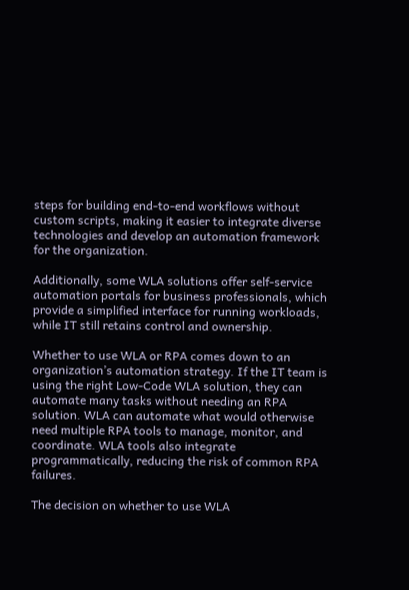steps for building end-to-end workflows without custom scripts, making it easier to integrate diverse technologies and develop an automation framework for the organization.

Additionally, some WLA solutions offer self-service automation portals for business professionals, which provide a simplified interface for running workloads, while IT still retains control and ownership.

Whether to use WLA or RPA comes down to an organization’s automation strategy. If the IT team is using the right Low-Code WLA solution, they can automate many tasks without needing an RPA solution. WLA can automate what would otherwise need multiple RPA tools to manage, monitor, and coordinate. WLA tools also integrate programmatically, reducing the risk of common RPA failures.

The decision on whether to use WLA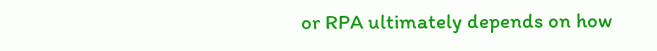or RPA ultimately depends on how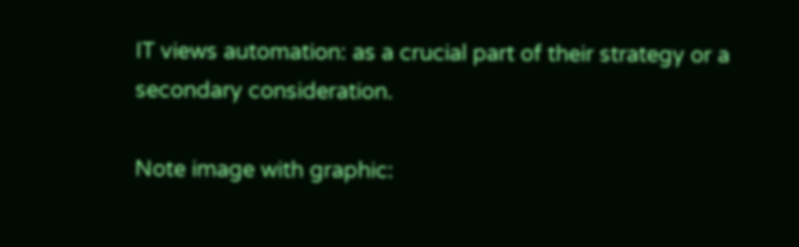IT views automation: as a crucial part of their strategy or a secondary consideration.

Note image with graphic: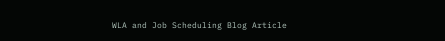WLA and Job Scheduling Blog Article